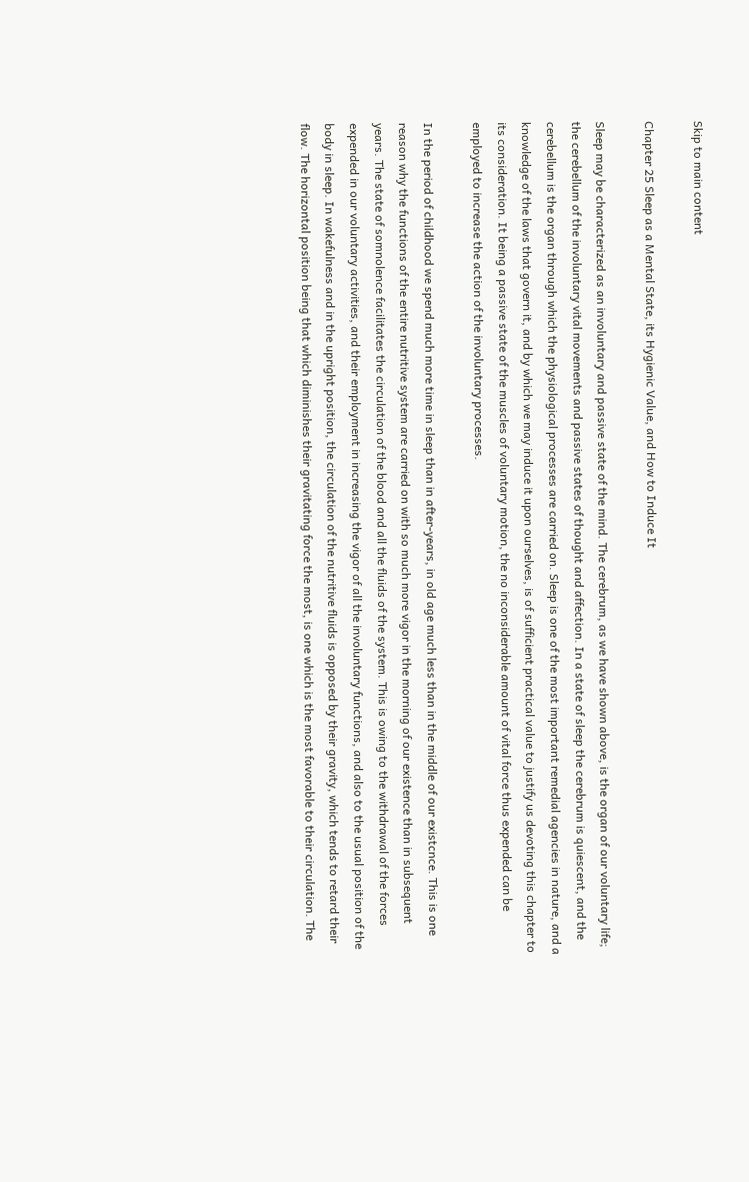Skip to main content

Chapter 25 Sleep as a Mental State, its Hygienic Value, and How to Induce It

Sleep may be characterized as an involuntary and passive state of the mind. The cerebrum, as we have shown above, is the organ of our voluntary life; the cerebellum of the involuntary vital movements and passive states of thought and affection. In a state of sleep the cerebrum is quiescent, and the cerebellum is the organ through which the physiological processes are carried on. Sleep is one of the most important remedial agencies in nature, and a knowledge of the laws that govern it, and by which we may induce it upon ourselves, is of sufficient practical value to justify us devoting this chapter to its consideration. It being a passive state of the muscles of voluntary motion, the no inconsiderable amount of vital force thus expended can be employed to increase the action of the involuntary processes.

In the period of childhood we spend much more time in sleep than in after-years, in old age much less than in the middle of our existcnce. This is one reason why the functions of the entire nutritive system are carried on with so much more vigor in the morning of our existence than in subsequent years. The state of somnolence facilitates the circulation of the blood and all the fluids of the system. This is owing to the withdrawal of the forces expended in our voluntary activities, and their employment in increasing the vigor of all the involuntary functions, and also to the usual position of the body in sleep. In wakefulness and in the upright position, the circulation of the nutritive fluids is opposed by their gravity, which tends to retard their flow. The horizontal position being that which diminishes their gravitating force the most, is one which is the most favorable to their circulation. The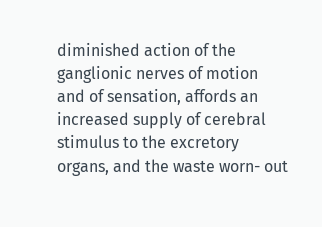diminished action of the ganglionic nerves of motion and of sensation, affords an increased supply of cerebral stimulus to the excretory organs, and the waste worn- out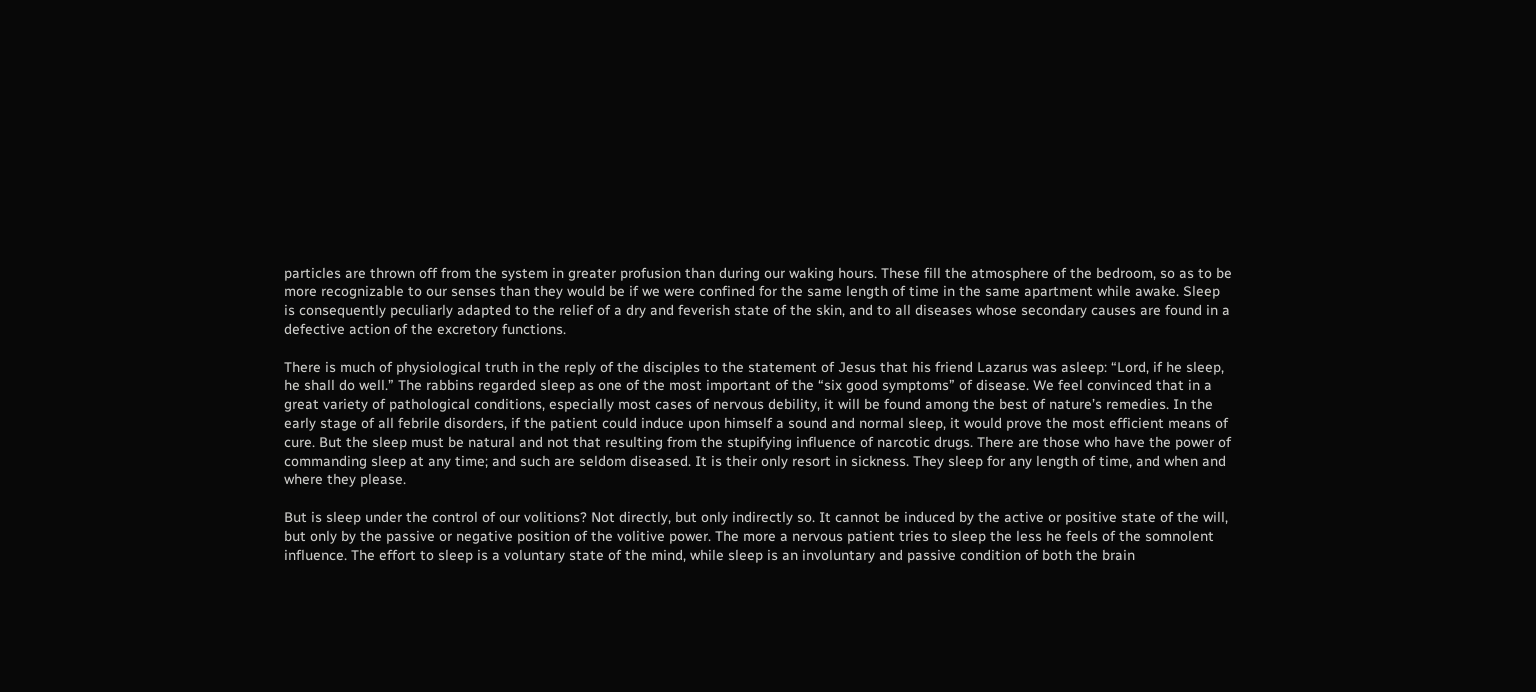particles are thrown off from the system in greater profusion than during our waking hours. These fill the atmosphere of the bedroom, so as to be more recognizable to our senses than they would be if we were confined for the same length of time in the same apartment while awake. Sleep is consequently peculiarly adapted to the relief of a dry and feverish state of the skin, and to all diseases whose secondary causes are found in a defective action of the excretory functions.

There is much of physiological truth in the reply of the disciples to the statement of Jesus that his friend Lazarus was asleep: “Lord, if he sleep, he shall do well.” The rabbins regarded sleep as one of the most important of the “six good symptoms” of disease. We feel convinced that in a great variety of pathological conditions, especially most cases of nervous debility, it will be found among the best of nature’s remedies. In the early stage of all febrile disorders, if the patient could induce upon himself a sound and normal sleep, it would prove the most efficient means of cure. But the sleep must be natural and not that resulting from the stupifying influence of narcotic drugs. There are those who have the power of commanding sleep at any time; and such are seldom diseased. It is their only resort in sickness. They sleep for any length of time, and when and where they please.

But is sleep under the control of our volitions? Not directly, but only indirectly so. It cannot be induced by the active or positive state of the will, but only by the passive or negative position of the volitive power. The more a nervous patient tries to sleep the less he feels of the somnolent influence. The effort to sleep is a voluntary state of the mind, while sleep is an involuntary and passive condition of both the brain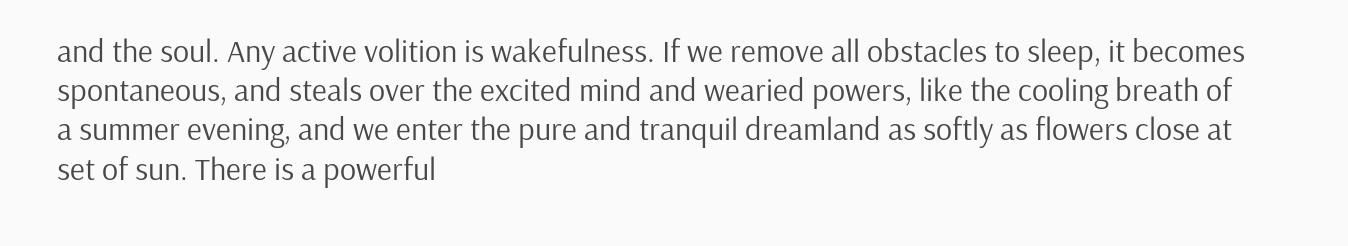and the soul. Any active volition is wakefulness. If we remove all obstacles to sleep, it becomes spontaneous, and steals over the excited mind and wearied powers, like the cooling breath of a summer evening, and we enter the pure and tranquil dreamland as softly as flowers close at set of sun. There is a powerful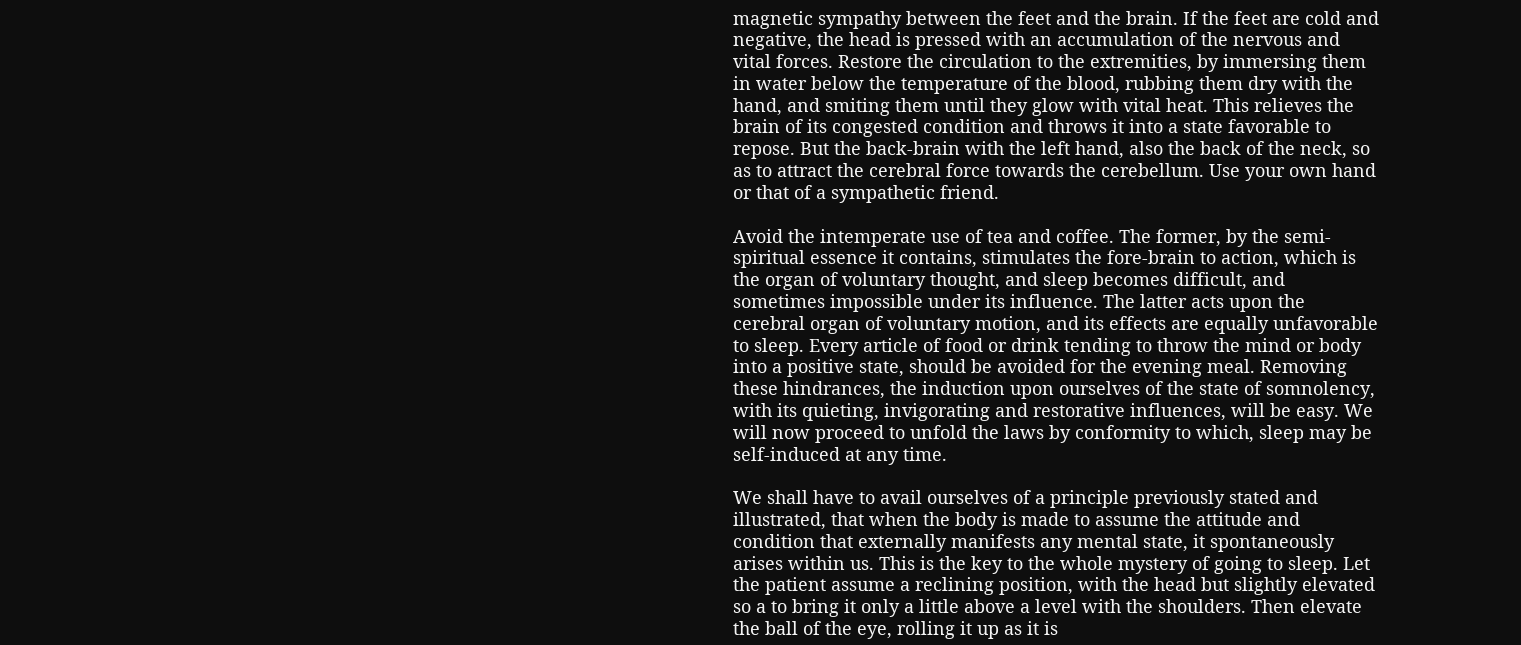magnetic sympathy between the feet and the brain. If the feet are cold and negative, the head is pressed with an accumulation of the nervous and vital forces. Restore the circulation to the extremities, by immersing them in water below the temperature of the blood, rubbing them dry with the hand, and smiting them until they glow with vital heat. This relieves the brain of its congested condition and throws it into a state favorable to repose. But the back-brain with the left hand, also the back of the neck, so as to attract the cerebral force towards the cerebellum. Use your own hand or that of a sympathetic friend.

Avoid the intemperate use of tea and coffee. The former, by the semi-spiritual essence it contains, stimulates the fore-brain to action, which is the organ of voluntary thought, and sleep becomes difficult, and sometimes impossible under its influence. The latter acts upon the cerebral organ of voluntary motion, and its effects are equally unfavorable to sleep. Every article of food or drink tending to throw the mind or body into a positive state, should be avoided for the evening meal. Removing these hindrances, the induction upon ourselves of the state of somnolency, with its quieting, invigorating and restorative influences, will be easy. We will now proceed to unfold the laws by conformity to which, sleep may be self-induced at any time.

We shall have to avail ourselves of a principle previously stated and illustrated, that when the body is made to assume the attitude and condition that externally manifests any mental state, it spontaneously arises within us. This is the key to the whole mystery of going to sleep. Let the patient assume a reclining position, with the head but slightly elevated so a to bring it only a little above a level with the shoulders. Then elevate the ball of the eye, rolling it up as it is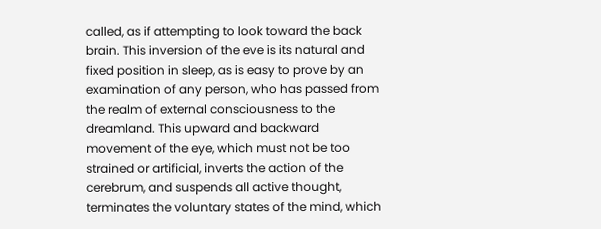called, as if attempting to look toward the back brain. This inversion of the eve is its natural and fixed position in sleep, as is easy to prove by an examination of any person, who has passed from the realm of external consciousness to the dreamland. This upward and backward movement of the eye, which must not be too strained or artificial, inverts the action of the cerebrum, and suspends all active thought, terminates the voluntary states of the mind, which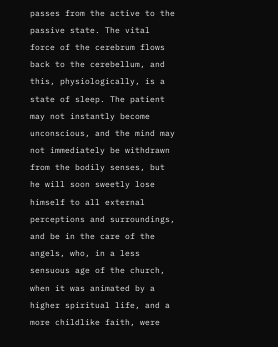passes from the active to the passive state. The vital force of the cerebrum flows back to the cerebellum, and this, physiologically, is a state of sleep. The patient may not instantly become unconscious, and the mind may not immediately be withdrawn from the bodily senses, but he will soon sweetly lose himself to all external perceptions and surroundings, and be in the care of the angels, who, in a less sensuous age of the church, when it was animated by a higher spiritual life, and a more childlike faith, were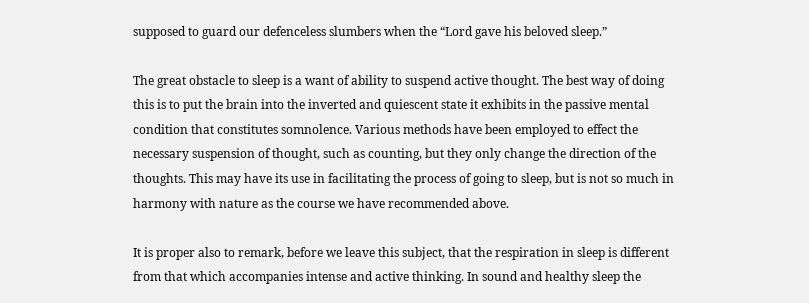supposed to guard our defenceless slumbers when the “Lord gave his beloved sleep.”

The great obstacle to sleep is a want of ability to suspend active thought. The best way of doing this is to put the brain into the inverted and quiescent state it exhibits in the passive mental condition that constitutes somnolence. Various methods have been employed to effect the necessary suspension of thought, such as counting, but they only change the direction of the thoughts. This may have its use in facilitating the process of going to sleep, but is not so much in harmony with nature as the course we have recommended above.

It is proper also to remark, before we leave this subject, that the respiration in sleep is different from that which accompanies intense and active thinking. In sound and healthy sleep the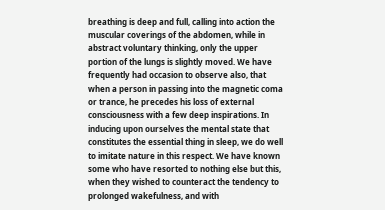breathing is deep and full, calling into action the muscular coverings of the abdomen, while in abstract voluntary thinking, only the upper portion of the lungs is slightly moved. We have frequently had occasion to observe also, that when a person in passing into the magnetic coma or trance, he precedes his loss of external consciousness with a few deep inspirations. In inducing upon ourselves the mental state that constitutes the essential thing in sleep, we do well to imitate nature in this respect. We have known some who have resorted to nothing else but this, when they wished to counteract the tendency to prolonged wakefulness, and with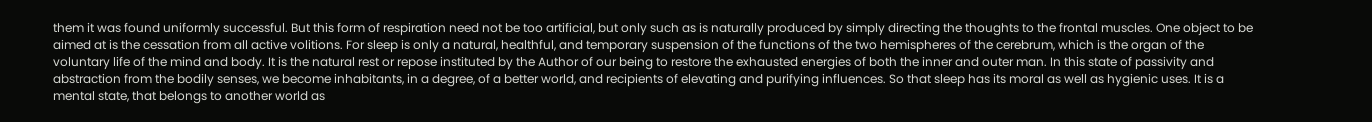them it was found uniformly successful. But this form of respiration need not be too artificial, but only such as is naturally produced by simply directing the thoughts to the frontal muscles. One object to be aimed at is the cessation from all active volitions. For sleep is only a natural, healthful, and temporary suspension of the functions of the two hemispheres of the cerebrum, which is the organ of the voluntary life of the mind and body. It is the natural rest or repose instituted by the Author of our being to restore the exhausted energies of both the inner and outer man. In this state of passivity and abstraction from the bodily senses, we become inhabitants, in a degree, of a better world, and recipients of elevating and purifying influences. So that sleep has its moral as well as hygienic uses. It is a mental state, that belongs to another world as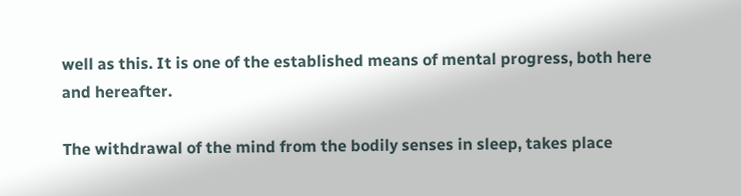well as this. It is one of the established means of mental progress, both here and hereafter.

The withdrawal of the mind from the bodily senses in sleep, takes place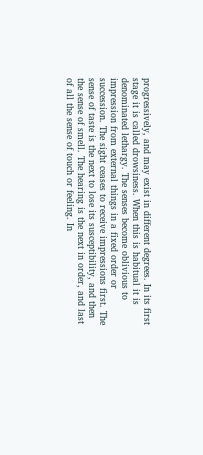progressively, and may exist in different degrees. In its first stage it is called drowsiness. When this is habitual it is denominated lethargy. The senses become oblivious to impression from external things in a fixed order or succession. The sight ceases to receive impressions first. The sense of taste is the next to lose its susceptibility, and then the sense of smell. The hearing is the next in order, and last of all the sense of touch or feeling. In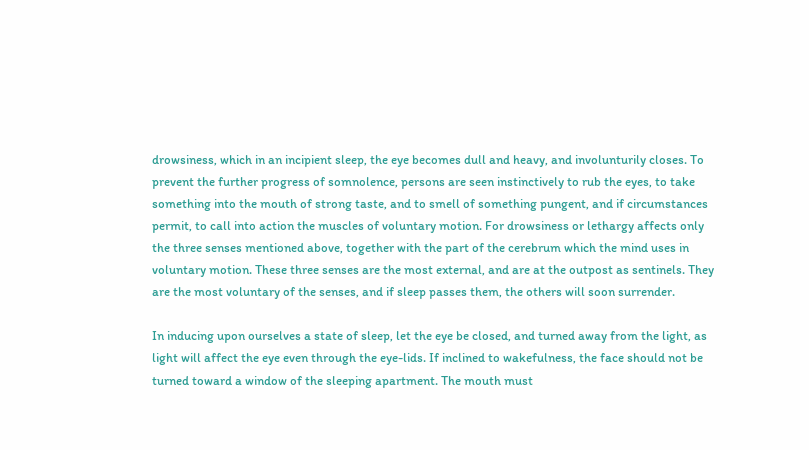drowsiness, which in an incipient sleep, the eye becomes dull and heavy, and involunturily closes. To prevent the further progress of somnolence, persons are seen instinctively to rub the eyes, to take something into the mouth of strong taste, and to smell of something pungent, and if circumstances permit, to call into action the muscles of voluntary motion. For drowsiness or lethargy affects only the three senses mentioned above, together with the part of the cerebrum which the mind uses in voluntary motion. These three senses are the most external, and are at the outpost as sentinels. They are the most voluntary of the senses, and if sleep passes them, the others will soon surrender.

In inducing upon ourselves a state of sleep, let the eye be closed, and turned away from the light, as light will affect the eye even through the eye-lids. If inclined to wakefulness, the face should not be turned toward a window of the sleeping apartment. The mouth must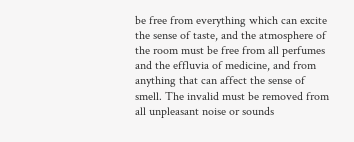be free from everything which can excite the sense of taste, and the atmosphere of the room must be free from all perfumes and the effluvia of medicine, and from anything that can affect the sense of smell. The invalid must be removed from all unpleasant noise or sounds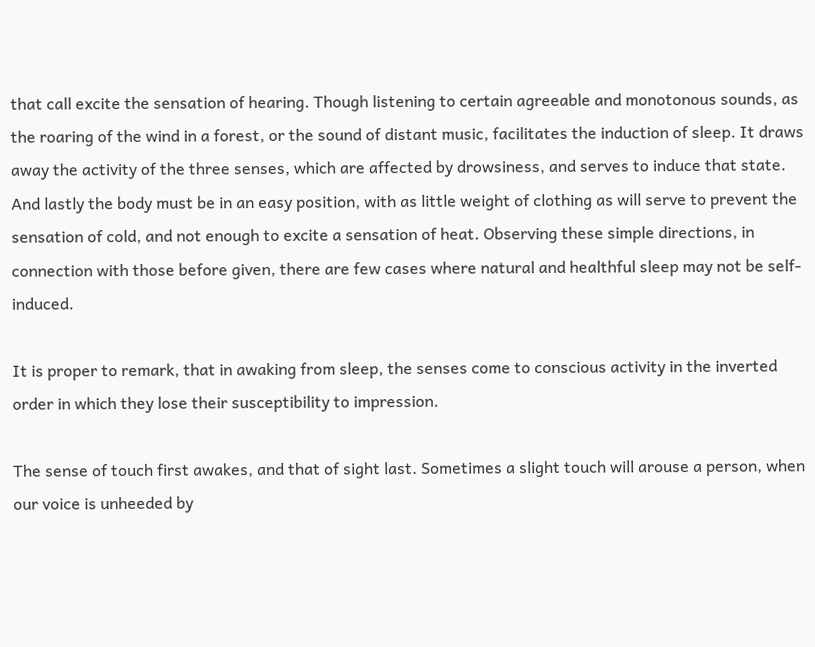that call excite the sensation of hearing. Though listening to certain agreeable and monotonous sounds, as the roaring of the wind in a forest, or the sound of distant music, facilitates the induction of sleep. It draws away the activity of the three senses, which are affected by drowsiness, and serves to induce that state. And lastly the body must be in an easy position, with as little weight of clothing as will serve to prevent the sensation of cold, and not enough to excite a sensation of heat. Observing these simple directions, in connection with those before given, there are few cases where natural and healthful sleep may not be self-induced.

It is proper to remark, that in awaking from sleep, the senses come to conscious activity in the inverted order in which they lose their susceptibility to impression.

The sense of touch first awakes, and that of sight last. Sometimes a slight touch will arouse a person, when our voice is unheeded by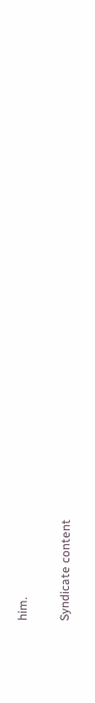him.


Syndicate content